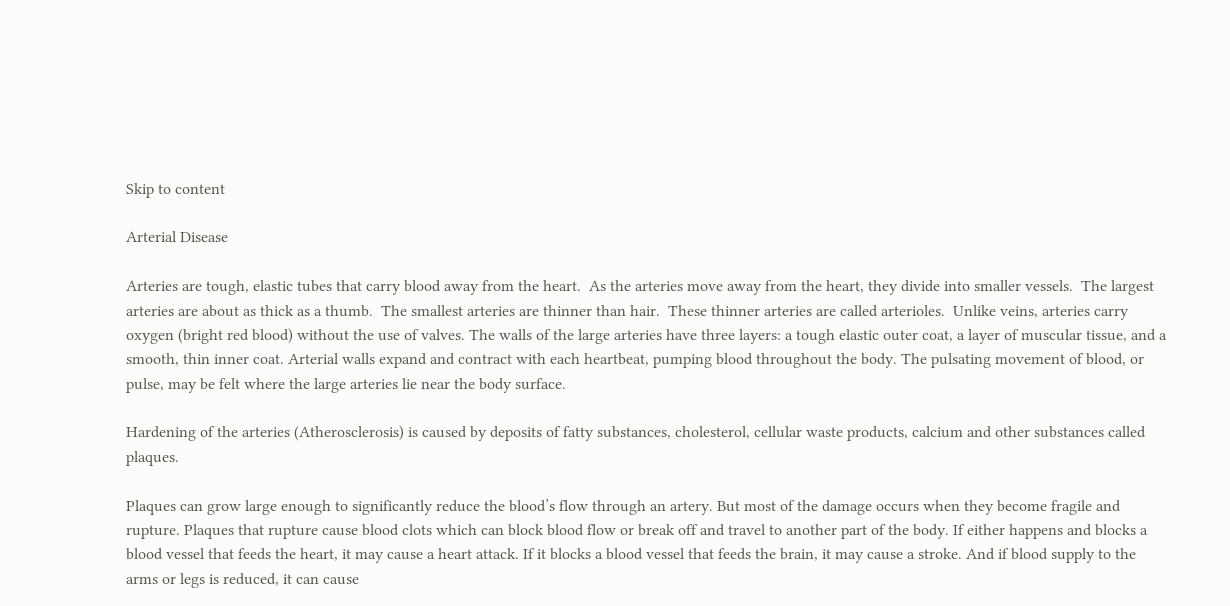Skip to content

Arterial Disease

Arteries are tough, elastic tubes that carry blood away from the heart.  As the arteries move away from the heart, they divide into smaller vessels.  The largest arteries are about as thick as a thumb.  The smallest arteries are thinner than hair.  These thinner arteries are called arterioles.  Unlike veins, arteries carry oxygen (bright red blood) without the use of valves. The walls of the large arteries have three layers: a tough elastic outer coat, a layer of muscular tissue, and a smooth, thin inner coat. Arterial walls expand and contract with each heartbeat, pumping blood throughout the body. The pulsating movement of blood, or pulse, may be felt where the large arteries lie near the body surface.

Hardening of the arteries (Atherosclerosis) is caused by deposits of fatty substances, cholesterol, cellular waste products, calcium and other substances called plaques.

Plaques can grow large enough to significantly reduce the blood’s flow through an artery. But most of the damage occurs when they become fragile and rupture. Plaques that rupture cause blood clots which can block blood flow or break off and travel to another part of the body. If either happens and blocks a blood vessel that feeds the heart, it may cause a heart attack. If it blocks a blood vessel that feeds the brain, it may cause a stroke. And if blood supply to the arms or legs is reduced, it can cause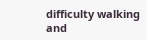difficulty walking and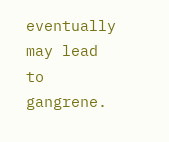eventually may lead to gangrene.